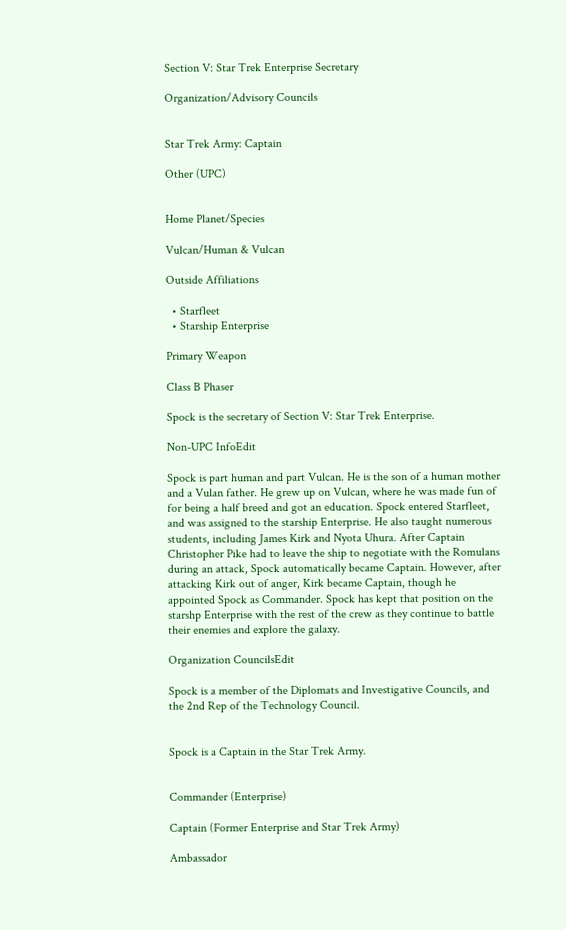Section V: Star Trek Enterprise Secretary

Organization/Advisory Councils


Star Trek Army: Captain

Other (UPC)


Home Planet/Species

Vulcan/Human & Vulcan

Outside Affiliations

  • Starfleet
  • Starship Enterprise

Primary Weapon

Class B Phaser

Spock is the secretary of Section V: Star Trek Enterprise.

Non-UPC InfoEdit

Spock is part human and part Vulcan. He is the son of a human mother and a Vulan father. He grew up on Vulcan, where he was made fun of for being a half breed and got an education. Spock entered Starfleet, and was assigned to the starship Enterprise. He also taught numerous students, including James Kirk and Nyota Uhura. After Captain Christopher Pike had to leave the ship to negotiate with the Romulans during an attack, Spock automatically became Captain. However, after attacking Kirk out of anger, Kirk became Captain, though he appointed Spock as Commander. Spock has kept that position on the starshp Enterprise with the rest of the crew as they continue to battle their enemies and explore the galaxy.

Organization CouncilsEdit

Spock is a member of the Diplomats and Investigative Councils, and the 2nd Rep of the Technology Council.


Spock is a Captain in the Star Trek Army.


Commander (Enterprise)

Captain (Former Enterprise and Star Trek Army)

Ambassador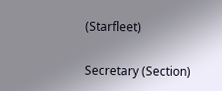(Starfleet)

Secretary (Section)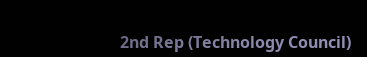2nd Rep (Technology Council)